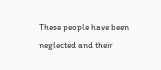These people have been neglected and their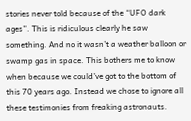stories never told because of the “UFO dark ages”. This is ridiculous clearly he saw something. And no it wasn’t a weather balloon or swamp gas in space. This bothers me to know when because we could’ve got to the bottom of this 70 years ago. Instead we chose to ignore all these testimonies from freaking astronauts.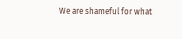We are shameful for what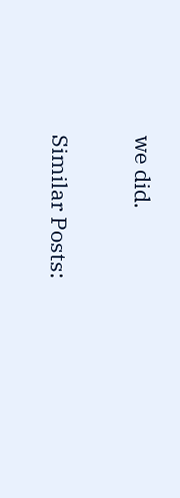we did.

Similar Posts: